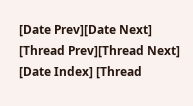[Date Prev][Date Next] [Thread Prev][Thread Next] [Date Index] [Thread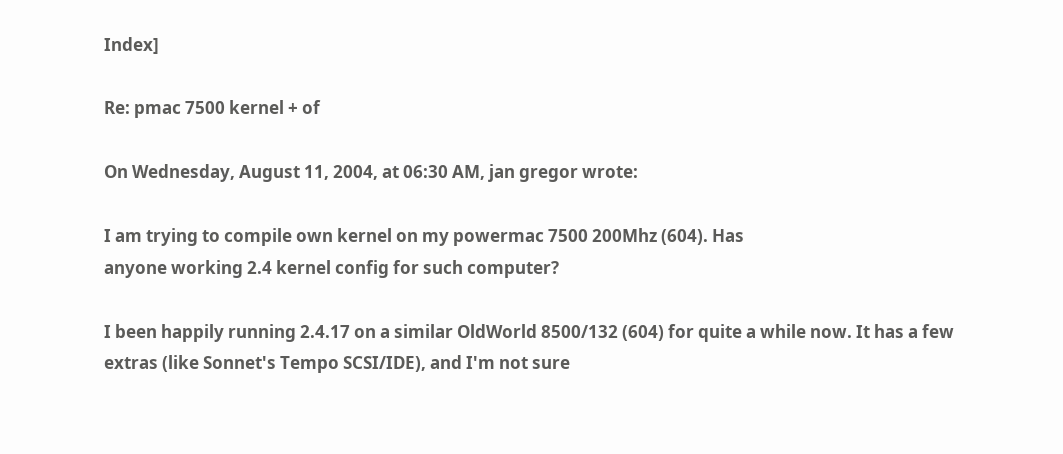Index]

Re: pmac 7500 kernel + of

On Wednesday, August 11, 2004, at 06:30 AM, jan gregor wrote:

I am trying to compile own kernel on my powermac 7500 200Mhz (604). Has
anyone working 2.4 kernel config for such computer?

I been happily running 2.4.17 on a similar OldWorld 8500/132 (604) for quite a while now. It has a few extras (like Sonnet's Tempo SCSI/IDE), and I'm not sure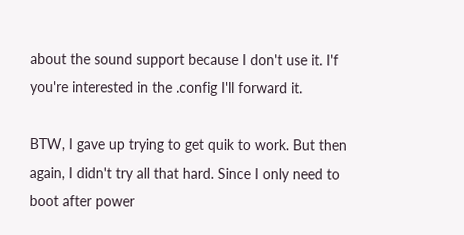about the sound support because I don't use it. I'f you're interested in the .config I'll forward it.

BTW, I gave up trying to get quik to work. But then again, I didn't try all that hard. Since I only need to boot after power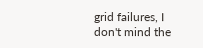grid failures, I don't mind the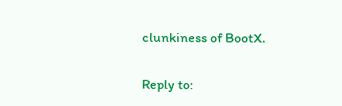clunkiness of BootX.

Reply to: